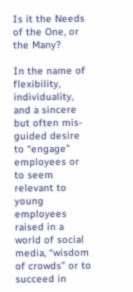Is it the Needs of the One, or the Many?

In the name of flexibility, individuality, and a sincere but often mis-guided desire to “engage” employees or to seem relevant to young employees raised in a world of social media, “wisdom of crowds” or to succeed in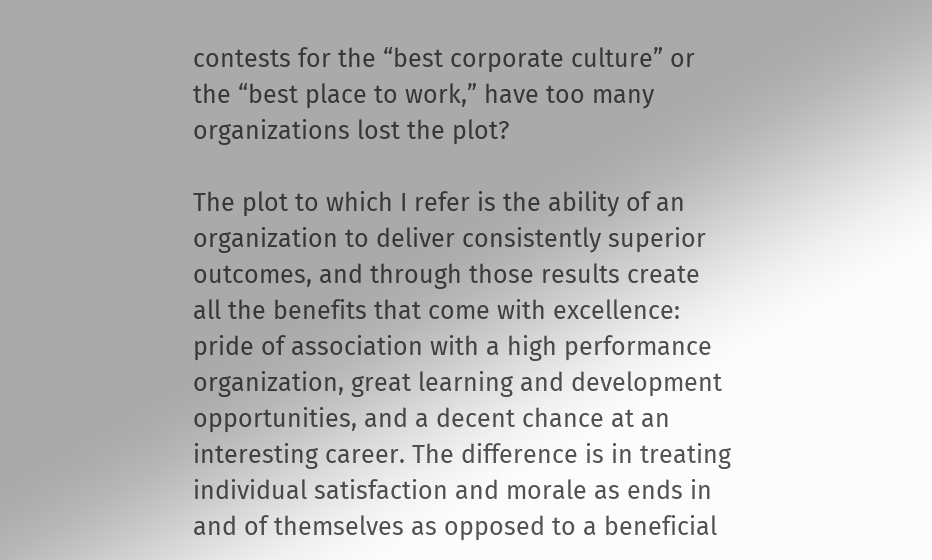contests for the “best corporate culture” or the “best place to work,” have too many organizations lost the plot?

The plot to which I refer is the ability of an organization to deliver consistently superior outcomes, and through those results create all the benefits that come with excellence: pride of association with a high performance organization, great learning and development opportunities, and a decent chance at an interesting career. The difference is in treating individual satisfaction and morale as ends in and of themselves as opposed to a beneficial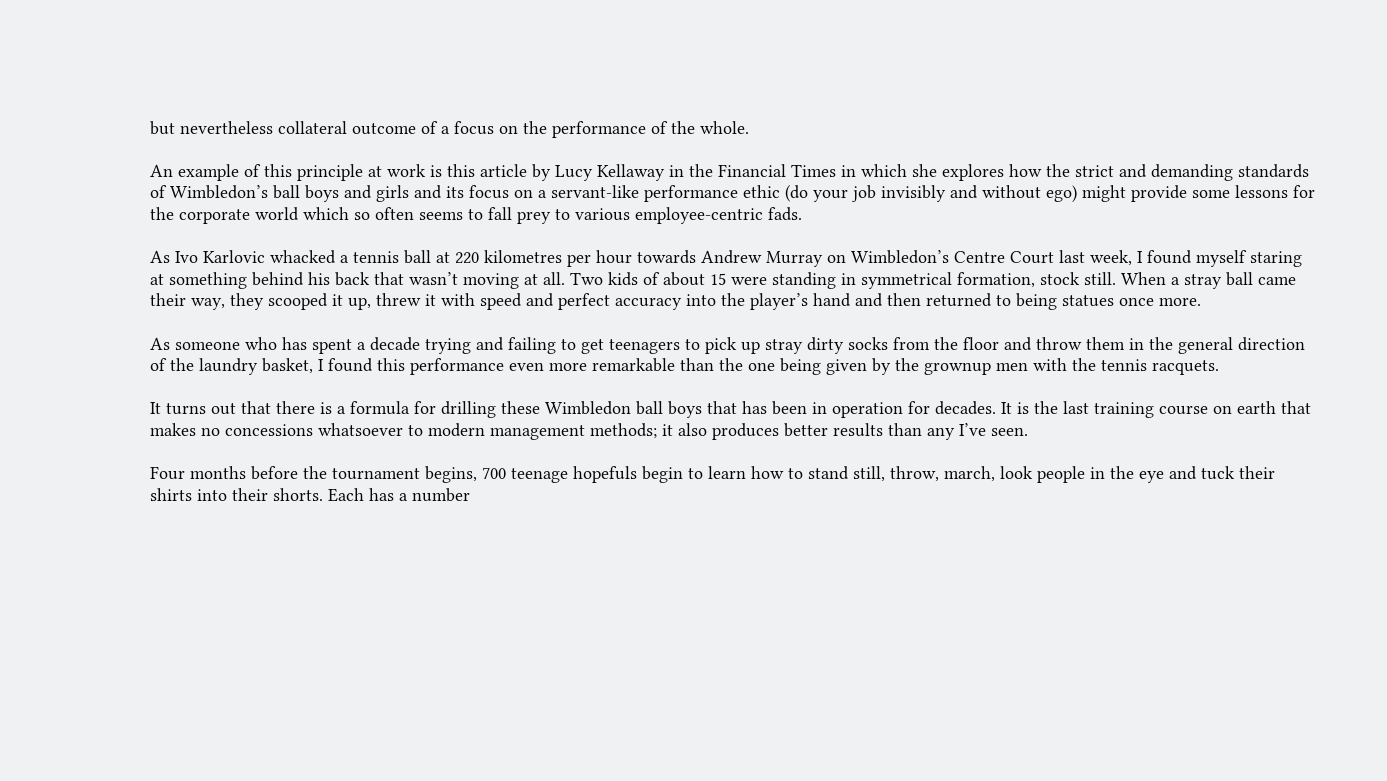but nevertheless collateral outcome of a focus on the performance of the whole.

An example of this principle at work is this article by Lucy Kellaway in the Financial Times in which she explores how the strict and demanding standards of Wimbledon’s ball boys and girls and its focus on a servant-like performance ethic (do your job invisibly and without ego) might provide some lessons for the corporate world which so often seems to fall prey to various employee-centric fads.

As Ivo Karlovic whacked a tennis ball at 220 kilometres per hour towards Andrew Murray on Wimbledon’s Centre Court last week, I found myself staring at something behind his back that wasn’t moving at all. Two kids of about 15 were standing in symmetrical formation, stock still. When a stray ball came their way, they scooped it up, threw it with speed and perfect accuracy into the player’s hand and then returned to being statues once more.

As someone who has spent a decade trying and failing to get teenagers to pick up stray dirty socks from the floor and throw them in the general direction of the laundry basket, I found this performance even more remarkable than the one being given by the grownup men with the tennis racquets.

It turns out that there is a formula for drilling these Wimbledon ball boys that has been in operation for decades. It is the last training course on earth that makes no concessions whatsoever to modern management methods; it also produces better results than any I’ve seen.

Four months before the tournament begins, 700 teenage hopefuls begin to learn how to stand still, throw, march, look people in the eye and tuck their shirts into their shorts. Each has a number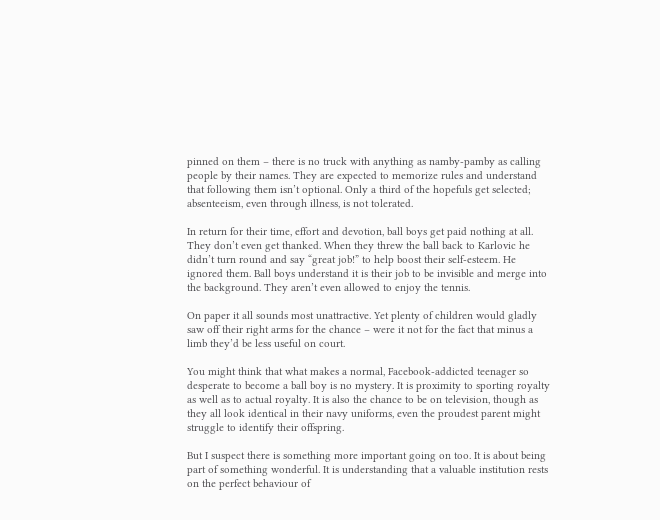pinned on them – there is no truck with anything as namby-pamby as calling people by their names. They are expected to memorize rules and understand that following them isn’t optional. Only a third of the hopefuls get selected; absenteeism, even through illness, is not tolerated.

In return for their time, effort and devotion, ball boys get paid nothing at all. They don’t even get thanked. When they threw the ball back to Karlovic he didn’t turn round and say “great job!” to help boost their self-esteem. He ignored them. Ball boys understand it is their job to be invisible and merge into the background. They aren’t even allowed to enjoy the tennis.

On paper it all sounds most unattractive. Yet plenty of children would gladly saw off their right arms for the chance – were it not for the fact that minus a limb they’d be less useful on court.

You might think that what makes a normal, Facebook-addicted teenager so desperate to become a ball boy is no mystery. It is proximity to sporting royalty as well as to actual royalty. It is also the chance to be on television, though as they all look identical in their navy uniforms, even the proudest parent might struggle to identify their offspring.

But I suspect there is something more important going on too. It is about being part of something wonderful. It is understanding that a valuable institution rests on the perfect behaviour of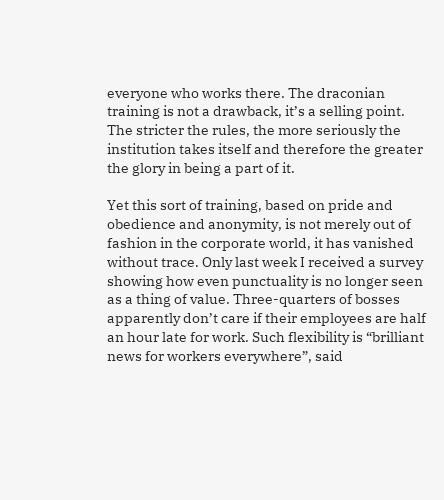everyone who works there. The draconian training is not a drawback, it’s a selling point. The stricter the rules, the more seriously the institution takes itself and therefore the greater the glory in being a part of it.

Yet this sort of training, based on pride and obedience and anonymity, is not merely out of fashion in the corporate world, it has vanished without trace. Only last week I received a survey showing how even punctuality is no longer seen as a thing of value. Three-quarters of bosses apparently don’t care if their employees are half an hour late for work. Such flexibility is “brilliant news for workers everywhere”, said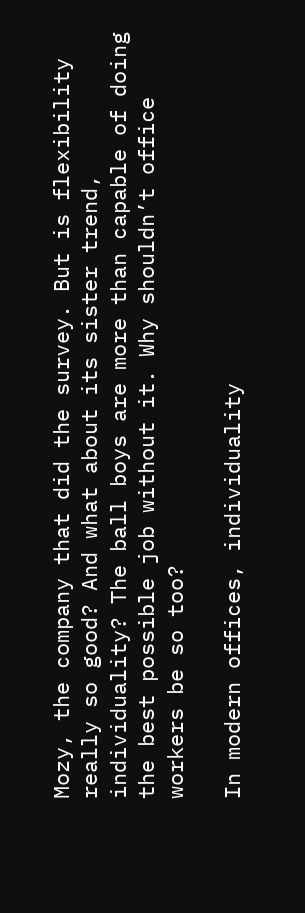Mozy, the company that did the survey. But is flexibility really so good? And what about its sister trend, individuality? The ball boys are more than capable of doing the best possible job without it. Why shouldn’t office workers be so too?

In modern offices, individuality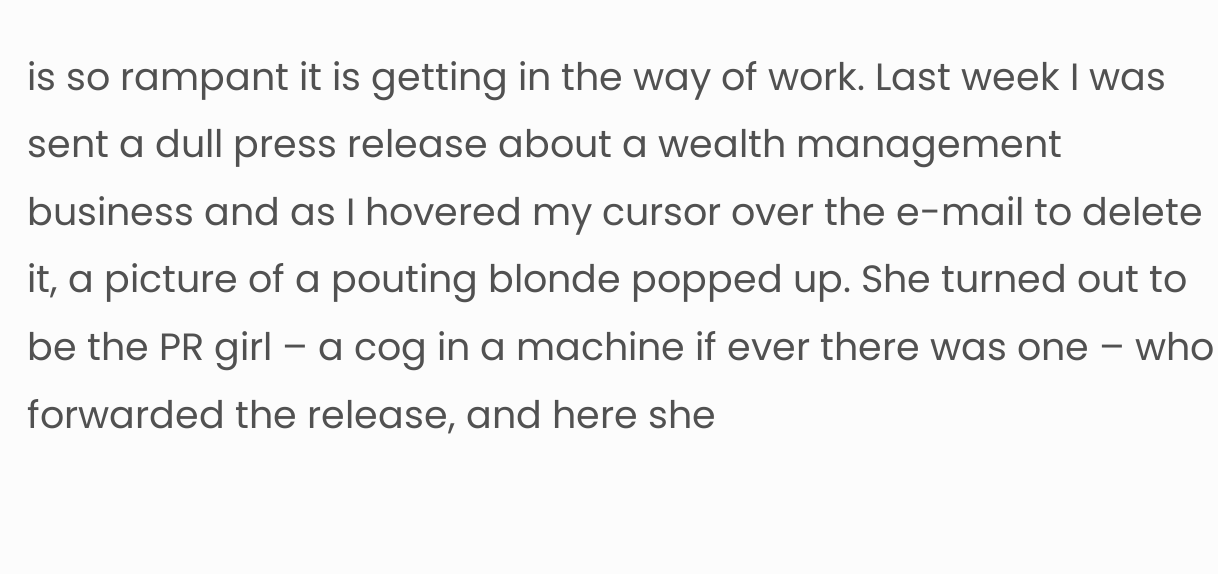is so rampant it is getting in the way of work. Last week I was sent a dull press release about a wealth management business and as I hovered my cursor over the e-mail to delete it, a picture of a pouting blonde popped up. She turned out to be the PR girl – a cog in a machine if ever there was one – who forwarded the release, and here she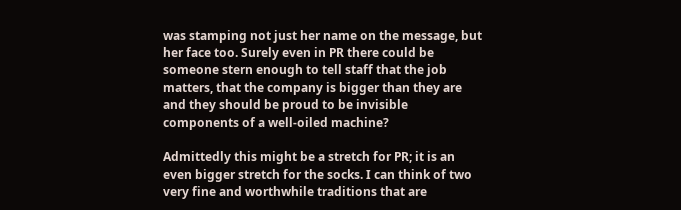was stamping not just her name on the message, but her face too. Surely even in PR there could be someone stern enough to tell staff that the job matters, that the company is bigger than they are and they should be proud to be invisible components of a well-oiled machine?

Admittedly this might be a stretch for PR; it is an even bigger stretch for the socks. I can think of two very fine and worthwhile traditions that are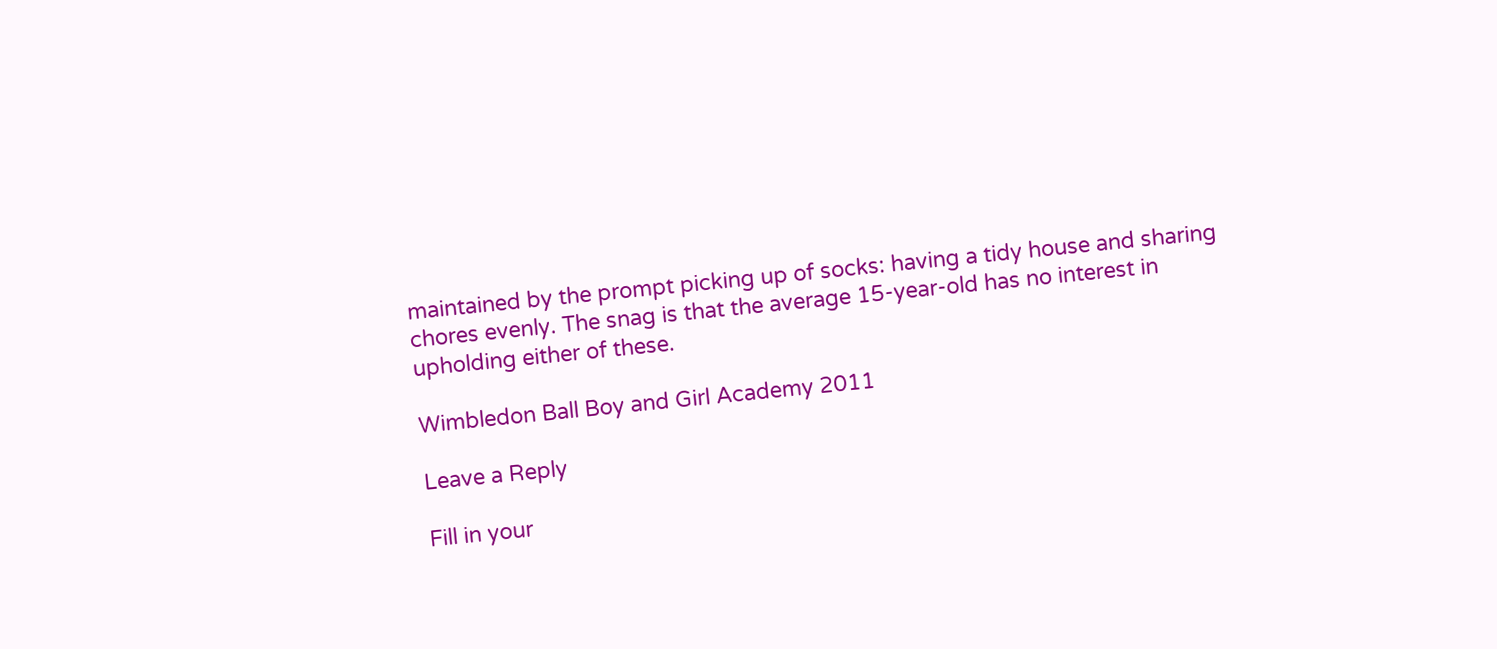maintained by the prompt picking up of socks: having a tidy house and sharing chores evenly. The snag is that the average 15-year-old has no interest in upholding either of these.

Wimbledon Ball Boy and Girl Academy 2011

Leave a Reply

Fill in your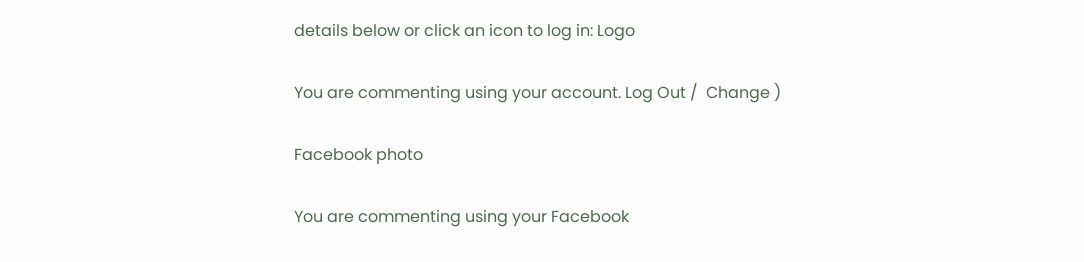details below or click an icon to log in: Logo

You are commenting using your account. Log Out /  Change )

Facebook photo

You are commenting using your Facebook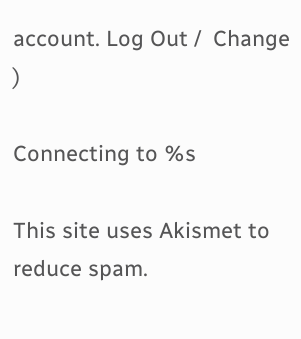account. Log Out /  Change )

Connecting to %s

This site uses Akismet to reduce spam.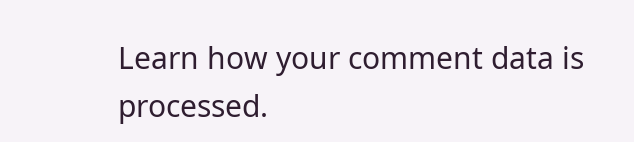Learn how your comment data is processed.